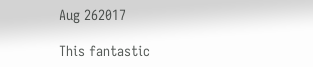Aug 262017

This fantastic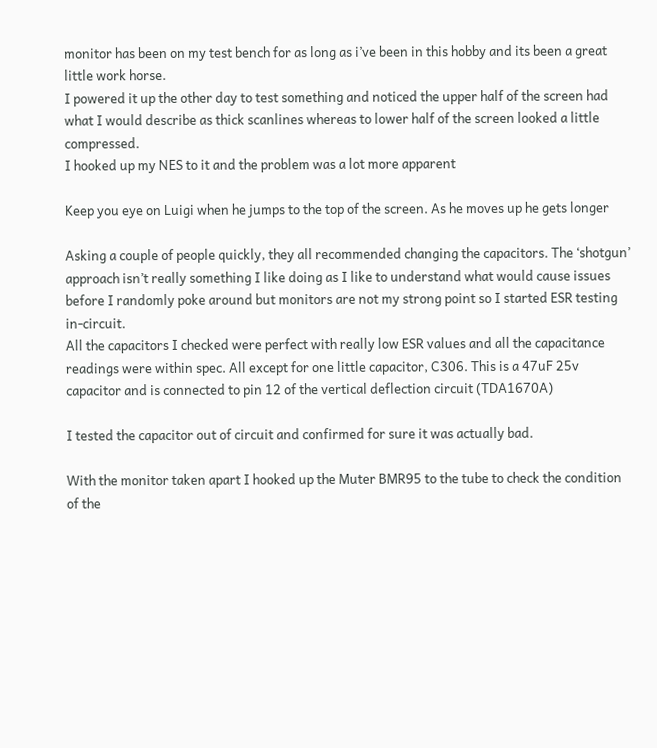monitor has been on my test bench for as long as i’ve been in this hobby and its been a great little work horse.
I powered it up the other day to test something and noticed the upper half of the screen had what I would describe as thick scanlines whereas to lower half of the screen looked a little compressed.
I hooked up my NES to it and the problem was a lot more apparent

Keep you eye on Luigi when he jumps to the top of the screen. As he moves up he gets longer

Asking a couple of people quickly, they all recommended changing the capacitors. The ‘shotgun’ approach isn’t really something I like doing as I like to understand what would cause issues before I randomly poke around but monitors are not my strong point so I started ESR testing in-circuit.
All the capacitors I checked were perfect with really low ESR values and all the capacitance readings were within spec. All except for one little capacitor, C306. This is a 47uF 25v capacitor and is connected to pin 12 of the vertical deflection circuit (TDA1670A)

I tested the capacitor out of circuit and confirmed for sure it was actually bad.

With the monitor taken apart I hooked up the Muter BMR95 to the tube to check the condition of the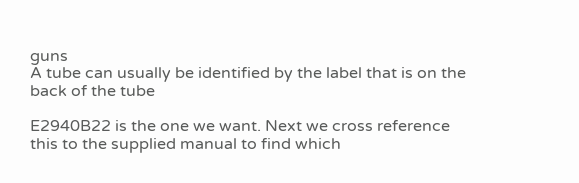guns
A tube can usually be identified by the label that is on the back of the tube

E2940B22 is the one we want. Next we cross reference this to the supplied manual to find which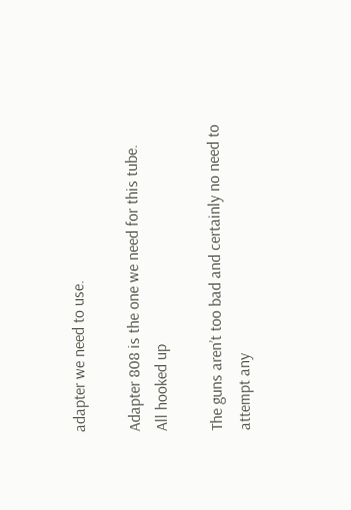adapter we need to use.

Adapter 808 is the one we need for this tube.
All hooked up

The guns aren’t too bad and certainly no need to attempt any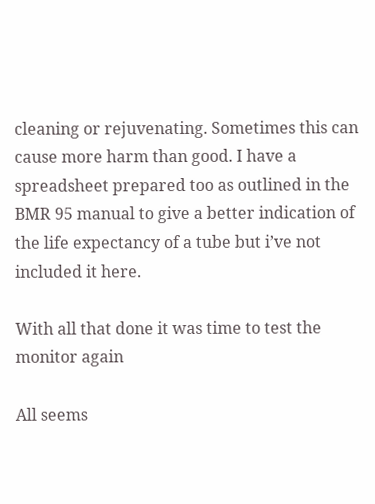cleaning or rejuvenating. Sometimes this can cause more harm than good. I have a spreadsheet prepared too as outlined in the BMR 95 manual to give a better indication of the life expectancy of a tube but i’ve not included it here.

With all that done it was time to test the monitor again

All seems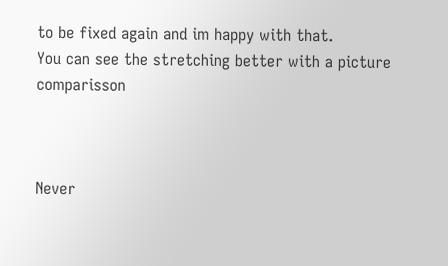to be fixed again and im happy with that.
You can see the stretching better with a picture comparisson



Never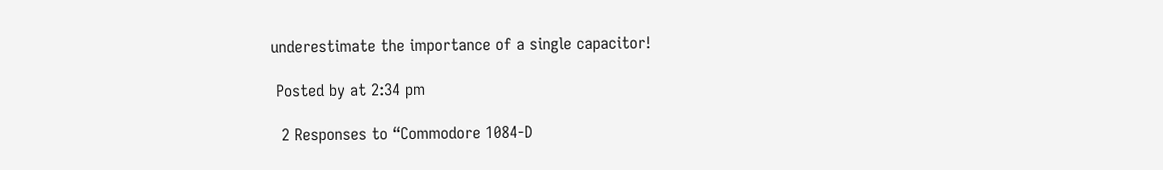underestimate the importance of a single capacitor!

 Posted by at 2:34 pm

  2 Responses to “Commodore 1084-D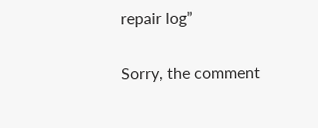repair log”

Sorry, the comment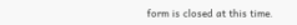form is closed at this time.